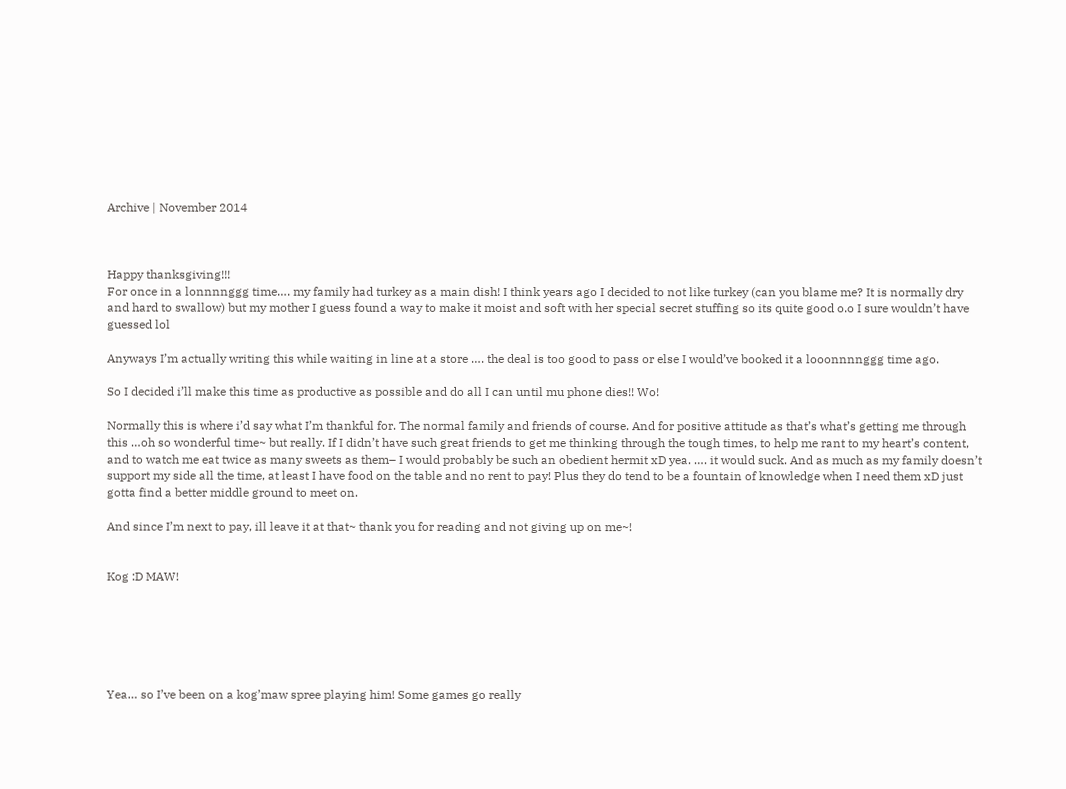Archive | November 2014



Happy thanksgiving!!!
For once in a lonnnnggg time…. my family had turkey as a main dish! I think years ago I decided to not like turkey (can you blame me? It is normally dry and hard to swallow) but my mother I guess found a way to make it moist and soft with her special secret stuffing so its quite good o.o I sure wouldn’t have guessed lol

Anyways I’m actually writing this while waiting in line at a store …. the deal is too good to pass or else I would’ve booked it a looonnnnggg time ago.

So I decided i’ll make this time as productive as possible and do all I can until mu phone dies!! Wo!

Normally this is where i’d say what I’m thankful for. The normal family and friends of course. And for positive attitude as that’s what’s getting me through this …oh so wonderful time~ but really. If I didn’t have such great friends to get me thinking through the tough times, to help me rant to my heart’s content, and to watch me eat twice as many sweets as them– I would probably be such an obedient hermit xD yea. …. it would suck. And as much as my family doesn’t support my side all the time, at least I have food on the table and no rent to pay! Plus they do tend to be a fountain of knowledge when I need them xD just gotta find a better middle ground to meet on.

And since I’m next to pay, ill leave it at that~ thank you for reading and not giving up on me~!


Kog :D MAW!






Yea… so I’ve been on a kog’maw spree playing him! Some games go really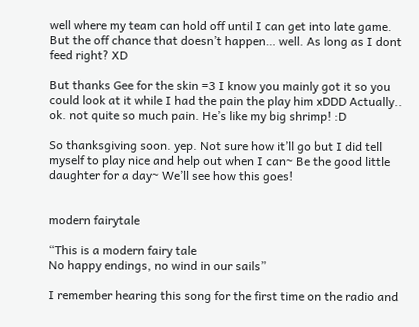well where my team can hold off until I can get into late game. But the off chance that doesn’t happen… well. As long as I dont feed right? XD

But thanks Gee for the skin =3 I know you mainly got it so you could look at it while I had the pain the play him xDDD Actually.. ok. not quite so much pain. He’s like my big shrimp! :D

So thanksgiving soon. yep. Not sure how it’ll go but I did tell myself to play nice and help out when I can~ Be the good little daughter for a day~ We’ll see how this goes!


modern fairytale

“This is a modern fairy tale
No happy endings, no wind in our sails”

I remember hearing this song for the first time on the radio and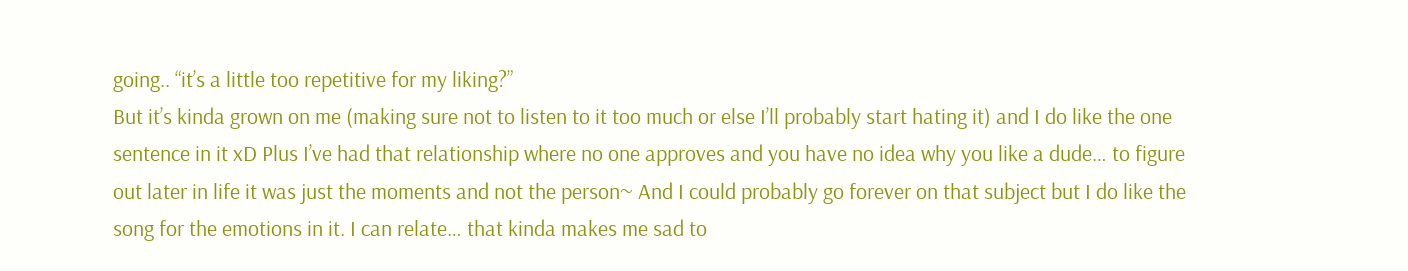going.. “it’s a little too repetitive for my liking?”
But it’s kinda grown on me (making sure not to listen to it too much or else I’ll probably start hating it) and I do like the one sentence in it xD Plus I’ve had that relationship where no one approves and you have no idea why you like a dude… to figure out later in life it was just the moments and not the person~ And I could probably go forever on that subject but I do like the song for the emotions in it. I can relate… that kinda makes me sad to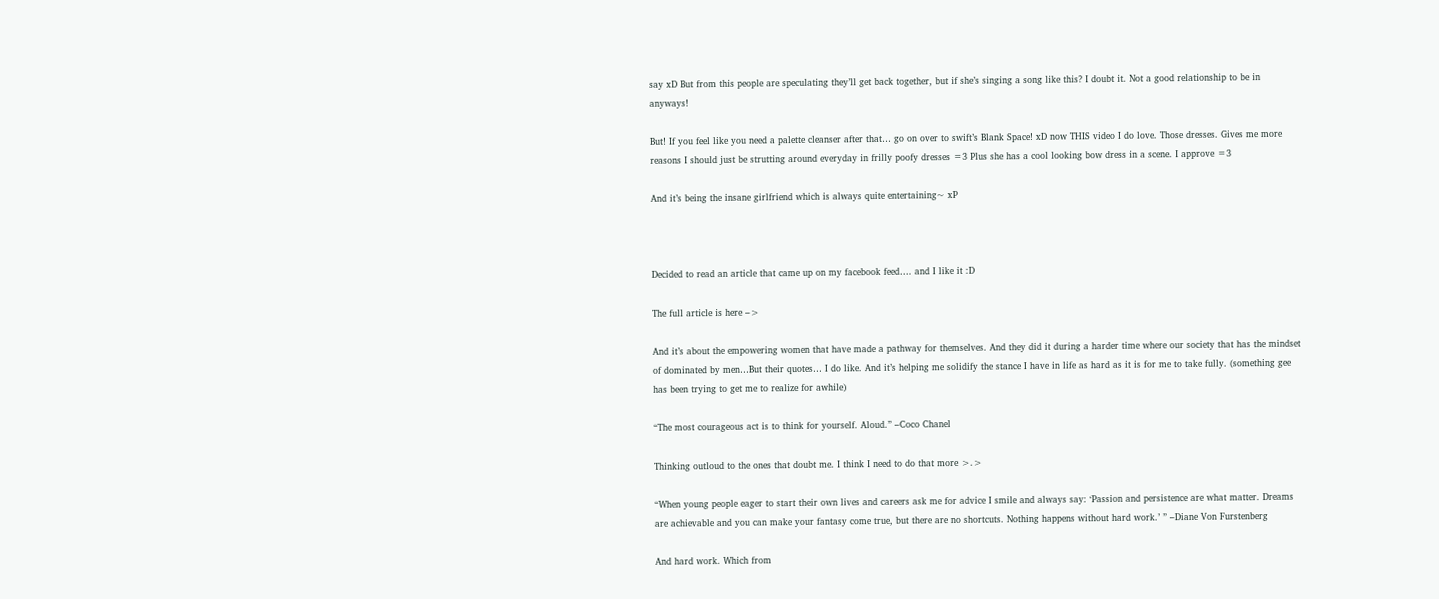say xD But from this people are speculating they’ll get back together, but if she’s singing a song like this? I doubt it. Not a good relationship to be in anyways!

But! If you feel like you need a palette cleanser after that… go on over to swift’s Blank Space! xD now THIS video I do love. Those dresses. Gives me more reasons I should just be strutting around everyday in frilly poofy dresses =3 Plus she has a cool looking bow dress in a scene. I approve =3

And it’s being the insane girlfriend which is always quite entertaining~ xP



Decided to read an article that came up on my facebook feed…. and I like it :D

The full article is here –>

And it’s about the empowering women that have made a pathway for themselves. And they did it during a harder time where our society that has the mindset of dominated by men…But their quotes… I do like. And it’s helping me solidify the stance I have in life as hard as it is for me to take fully. (something gee has been trying to get me to realize for awhile)

“The most courageous act is to think for yourself. Aloud.” –Coco Chanel

Thinking outloud to the ones that doubt me. I think I need to do that more >.>

“When young people eager to start their own lives and careers ask me for advice I smile and always say: ‘Passion and persistence are what matter. Dreams are achievable and you can make your fantasy come true, but there are no shortcuts. Nothing happens without hard work.’ ” –Diane Von Furstenberg

And hard work. Which from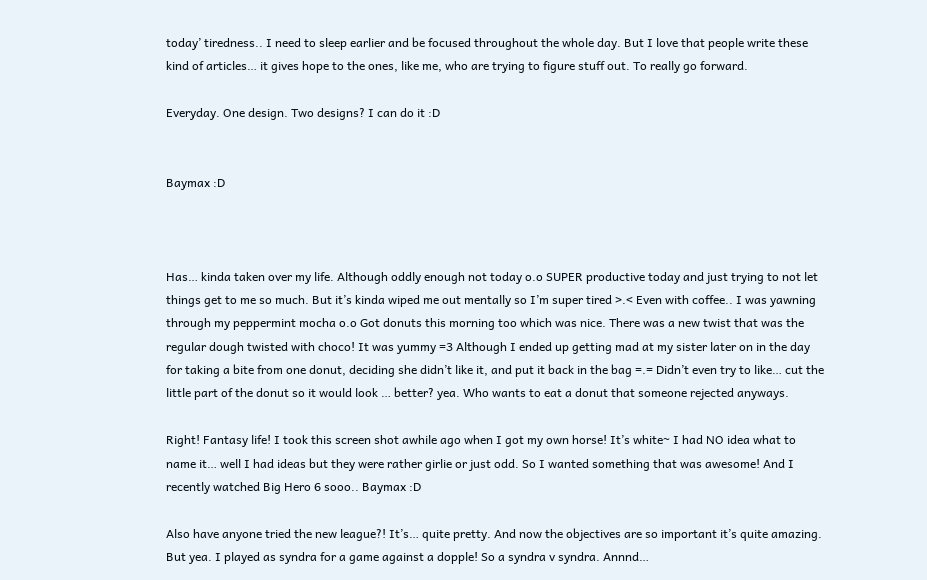today’ tiredness.. I need to sleep earlier and be focused throughout the whole day. But I love that people write these kind of articles… it gives hope to the ones, like me, who are trying to figure stuff out. To really go forward.

Everyday. One design. Two designs? I can do it :D


Baymax :D



Has… kinda taken over my life. Although oddly enough not today o.o SUPER productive today and just trying to not let things get to me so much. But it’s kinda wiped me out mentally so I’m super tired >.< Even with coffee.. I was yawning through my peppermint mocha o.o Got donuts this morning too which was nice. There was a new twist that was the regular dough twisted with choco! It was yummy =3 Although I ended up getting mad at my sister later on in the day for taking a bite from one donut, deciding she didn’t like it, and put it back in the bag =.= Didn’t even try to like… cut the little part of the donut so it would look … better? yea. Who wants to eat a donut that someone rejected anyways.

Right! Fantasy life! I took this screen shot awhile ago when I got my own horse! It’s white~ I had NO idea what to name it… well I had ideas but they were rather girlie or just odd. So I wanted something that was awesome! And I recently watched Big Hero 6 sooo.. Baymax :D

Also have anyone tried the new league?! It’s… quite pretty. And now the objectives are so important it’s quite amazing. But yea. I played as syndra for a game against a dopple! So a syndra v syndra. Annnd…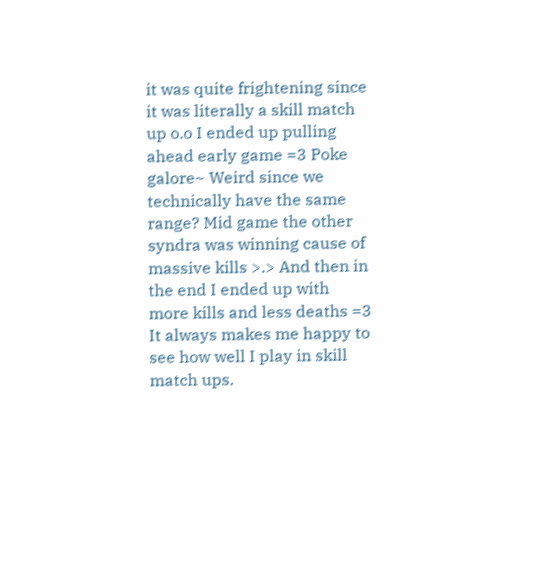it was quite frightening since it was literally a skill match up o.o I ended up pulling ahead early game =3 Poke galore~ Weird since we technically have the same range? Mid game the other syndra was winning cause of massive kills >.> And then in the end I ended up with more kills and less deaths =3 It always makes me happy to see how well I play in skill match ups.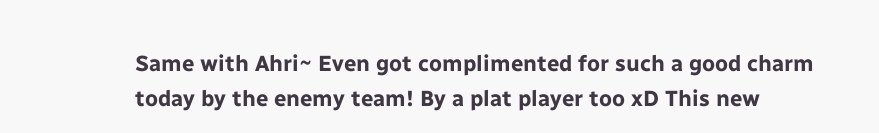Same with Ahri~ Even got complimented for such a good charm today by the enemy team! By a plat player too xD This new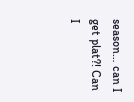season… can I get plat?! Can I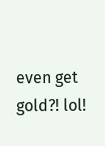even get gold?! lol!